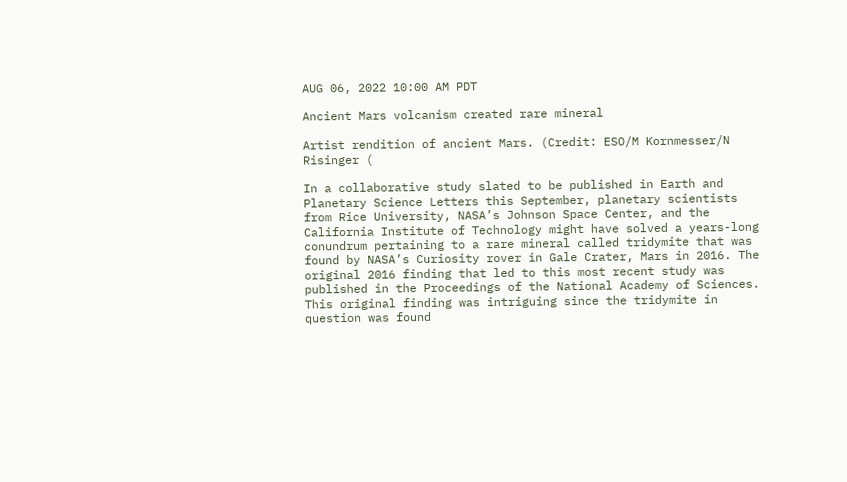AUG 06, 2022 10:00 AM PDT

Ancient Mars volcanism created rare mineral

Artist rendition of ancient Mars. (Credit: ESO/M Kornmesser/N Risinger (

In a collaborative study slated to be published in Earth and Planetary Science Letters this September, planetary scientists from Rice University, NASA’s Johnson Space Center, and the California Institute of Technology might have solved a years-long conundrum pertaining to a rare mineral called tridymite that was found by NASA’s Curiosity rover in Gale Crater, Mars in 2016. The original 2016 finding that led to this most recent study was published in the Proceedings of the National Academy of Sciences. This original finding was intriguing since the tridymite in question was found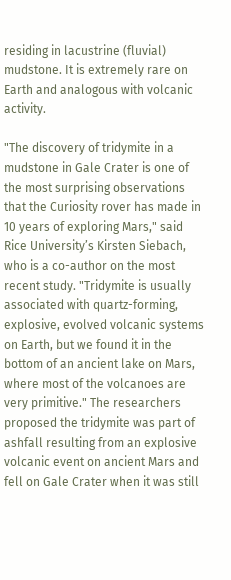residing in lacustrine (fluvial) mudstone. It is extremely rare on Earth and analogous with volcanic activity.

"The discovery of tridymite in a mudstone in Gale Crater is one of the most surprising observations that the Curiosity rover has made in 10 years of exploring Mars," said Rice University’s Kirsten Siebach, who is a co-author on the most recent study. "Tridymite is usually associated with quartz-forming, explosive, evolved volcanic systems on Earth, but we found it in the bottom of an ancient lake on Mars, where most of the volcanoes are very primitive." The researchers proposed the tridymite was part of ashfall resulting from an explosive volcanic event on ancient Mars and fell on Gale Crater when it was still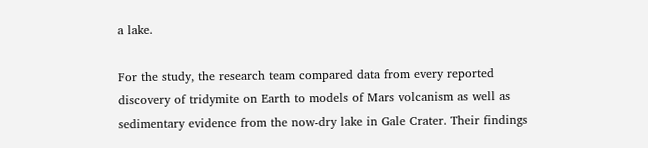a lake.

For the study, the research team compared data from every reported discovery of tridymite on Earth to models of Mars volcanism as well as sedimentary evidence from the now-dry lake in Gale Crater. Their findings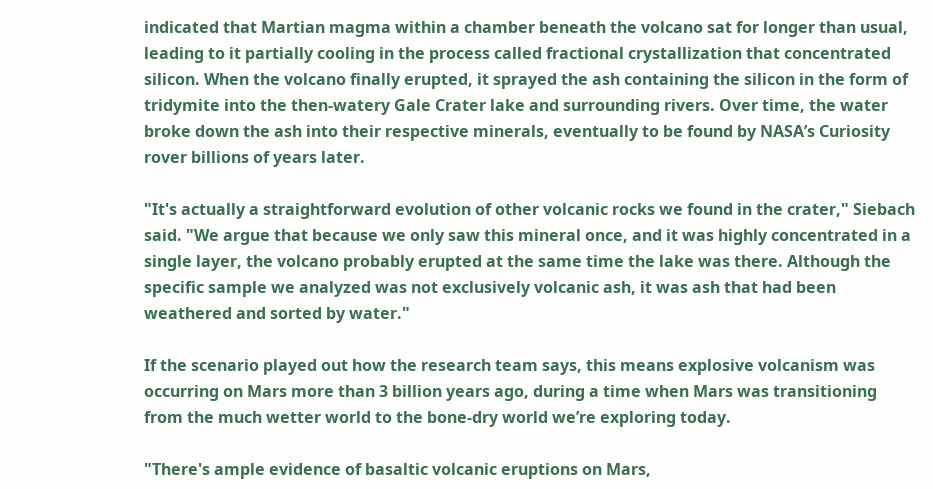indicated that Martian magma within a chamber beneath the volcano sat for longer than usual, leading to it partially cooling in the process called fractional crystallization that concentrated silicon. When the volcano finally erupted, it sprayed the ash containing the silicon in the form of tridymite into the then-watery Gale Crater lake and surrounding rivers. Over time, the water broke down the ash into their respective minerals, eventually to be found by NASA’s Curiosity rover billions of years later.

"It's actually a straightforward evolution of other volcanic rocks we found in the crater," Siebach said. "We argue that because we only saw this mineral once, and it was highly concentrated in a single layer, the volcano probably erupted at the same time the lake was there. Although the specific sample we analyzed was not exclusively volcanic ash, it was ash that had been weathered and sorted by water."

If the scenario played out how the research team says, this means explosive volcanism was occurring on Mars more than 3 billion years ago, during a time when Mars was transitioning from the much wetter world to the bone-dry world we’re exploring today.

"There's ample evidence of basaltic volcanic eruptions on Mars,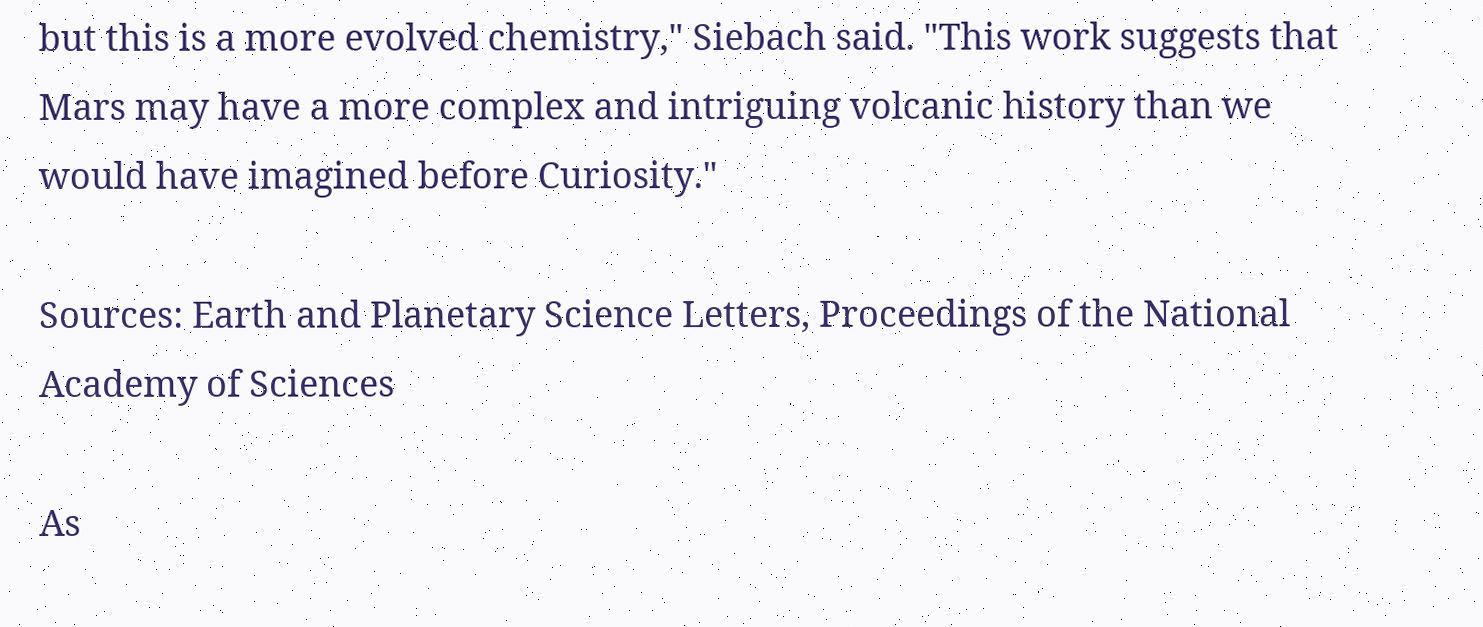but this is a more evolved chemistry," Siebach said. "This work suggests that Mars may have a more complex and intriguing volcanic history than we would have imagined before Curiosity."

Sources: Earth and Planetary Science Letters, Proceedings of the National Academy of Sciences

As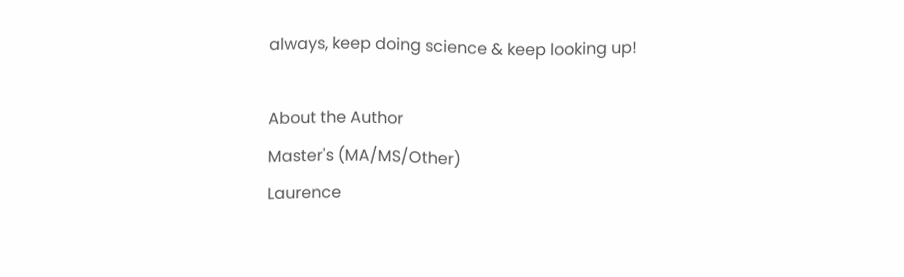always, keep doing science & keep looking up!

About the Author
Master's (MA/MS/Other)
Laurence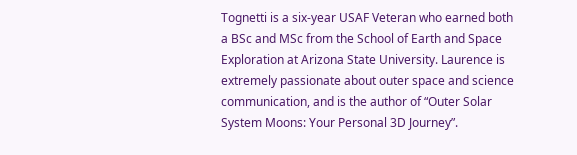Tognetti is a six-year USAF Veteran who earned both a BSc and MSc from the School of Earth and Space Exploration at Arizona State University. Laurence is extremely passionate about outer space and science communication, and is the author of “Outer Solar System Moons: Your Personal 3D Journey”.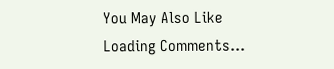You May Also Like
Loading Comments...